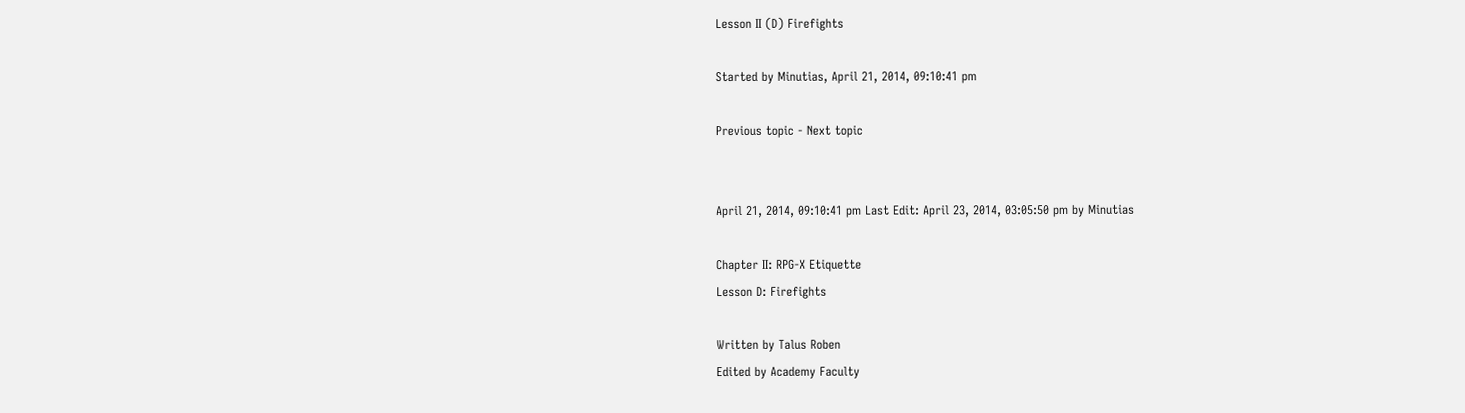Lesson II (D) Firefights

Started by Minutias, April 21, 2014, 09:10:41 pm

Previous topic - Next topic


April 21, 2014, 09:10:41 pm Last Edit: April 23, 2014, 03:05:50 pm by Minutias

Chapter II: RPG-X Etiquette
Lesson D: Firefights

Written by Talus Roben
Edited by Academy Faculty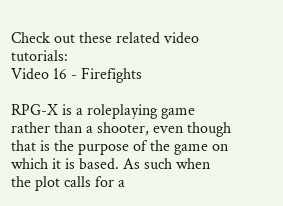Check out these related video tutorials:
Video 16 - Firefights

RPG-X is a roleplaying game rather than a shooter, even though that is the purpose of the game on which it is based. As such when the plot calls for a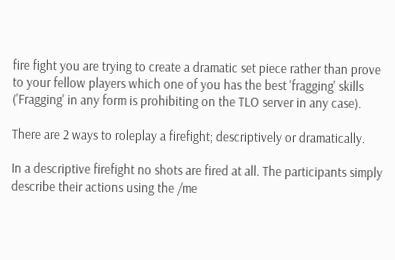fire fight you are trying to create a dramatic set piece rather than prove to your fellow players which one of you has the best 'fragging' skills ('Fragging' in any form is prohibiting on the TLO server in any case).

There are 2 ways to roleplay a firefight; descriptively or dramatically.

In a descriptive firefight no shots are fired at all. The participants simply describe their actions using the /me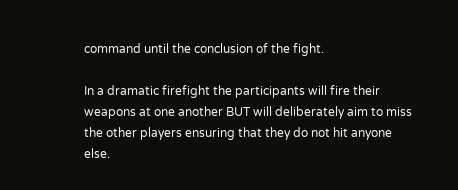command until the conclusion of the fight.

In a dramatic firefight the participants will fire their weapons at one another BUT will deliberately aim to miss the other players ensuring that they do not hit anyone else.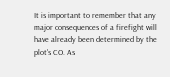It is important to remember that any major consequences of a firefight will have already been determined by the plot's CO. As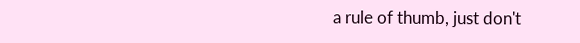a rule of thumb, just don't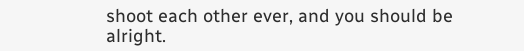shoot each other ever, and you should be alright.